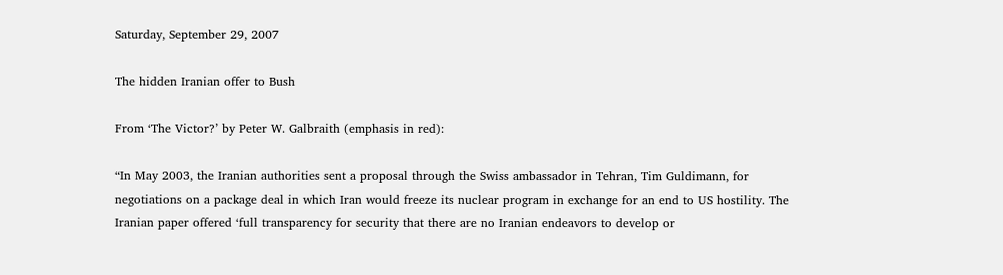Saturday, September 29, 2007

The hidden Iranian offer to Bush

From ‘The Victor?’ by Peter W. Galbraith (emphasis in red):

“In May 2003, the Iranian authorities sent a proposal through the Swiss ambassador in Tehran, Tim Guldimann, for negotiations on a package deal in which Iran would freeze its nuclear program in exchange for an end to US hostility. The Iranian paper offered ‘full transparency for security that there are no Iranian endeavors to develop or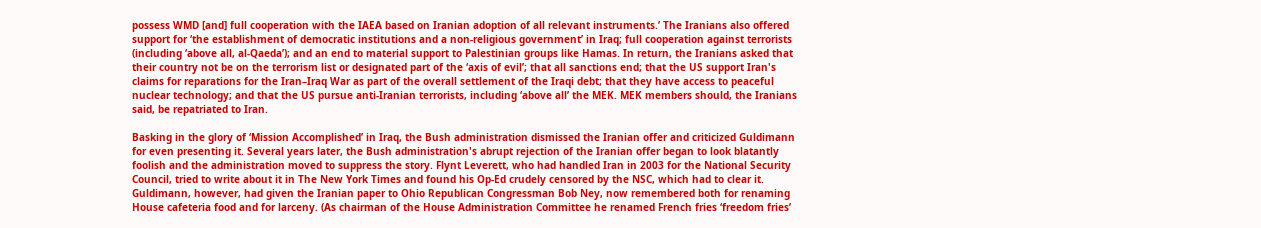possess WMD [and] full cooperation with the IAEA based on Iranian adoption of all relevant instruments.’ The Iranians also offered support for ‘the establishment of democratic institutions and a non-religious government’ in Iraq; full cooperation against terrorists (including ‘above all, al-Qaeda’); and an end to material support to Palestinian groups like Hamas. In return, the Iranians asked that their country not be on the terrorism list or designated part of the ‘axis of evil’; that all sanctions end; that the US support Iran's claims for reparations for the Iran–Iraq War as part of the overall settlement of the Iraqi debt; that they have access to peaceful nuclear technology; and that the US pursue anti-Iranian terrorists, including ‘above all’ the MEK. MEK members should, the Iranians said, be repatriated to Iran.

Basking in the glory of ‘Mission Accomplished’ in Iraq, the Bush administration dismissed the Iranian offer and criticized Guldimann for even presenting it. Several years later, the Bush administration's abrupt rejection of the Iranian offer began to look blatantly foolish and the administration moved to suppress the story. Flynt Leverett, who had handled Iran in 2003 for the National Security Council, tried to write about it in The New York Times and found his Op-Ed crudely censored by the NSC, which had to clear it. Guldimann, however, had given the Iranian paper to Ohio Republican Congressman Bob Ney, now remembered both for renaming House cafeteria food and for larceny. (As chairman of the House Administration Committee he renamed French fries ‘freedom fries’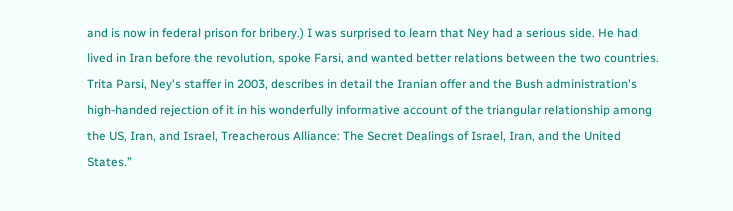and is now in federal prison for bribery.) I was surprised to learn that Ney had a serious side. He had lived in Iran before the revolution, spoke Farsi, and wanted better relations between the two countries. Trita Parsi, Ney's staffer in 2003, describes in detail the Iranian offer and the Bush administration's high-handed rejection of it in his wonderfully informative account of the triangular relationship among the US, Iran, and Israel, Treacherous Alliance: The Secret Dealings of Israel, Iran, and the United States.”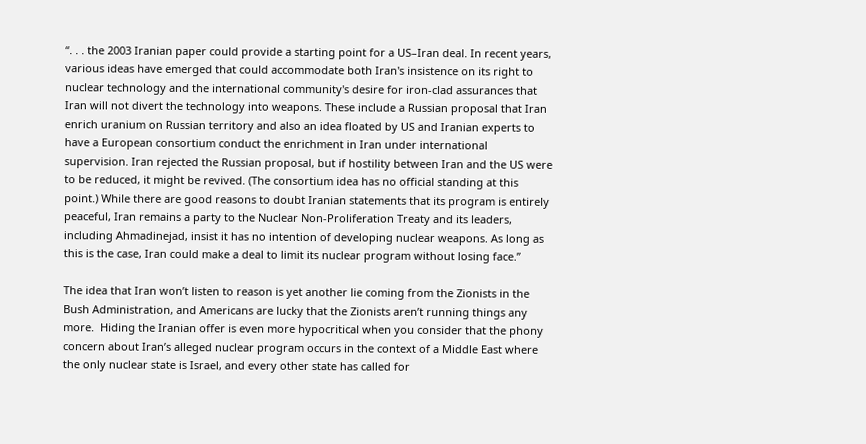“. . . the 2003 Iranian paper could provide a starting point for a US–Iran deal. In recent years, various ideas have emerged that could accommodate both Iran's insistence on its right to nuclear technology and the international community's desire for iron-clad assurances that Iran will not divert the technology into weapons. These include a Russian proposal that Iran enrich uranium on Russian territory and also an idea floated by US and Iranian experts to have a European consortium conduct the enrichment in Iran under international supervision. Iran rejected the Russian proposal, but if hostility between Iran and the US were to be reduced, it might be revived. (The consortium idea has no official standing at this point.) While there are good reasons to doubt Iranian statements that its program is entirely peaceful, Iran remains a party to the Nuclear Non-Proliferation Treaty and its leaders, including Ahmadinejad, insist it has no intention of developing nuclear weapons. As long as this is the case, Iran could make a deal to limit its nuclear program without losing face.”

The idea that Iran won’t listen to reason is yet another lie coming from the Zionists in the Bush Administration, and Americans are lucky that the Zionists aren’t running things any more.  Hiding the Iranian offer is even more hypocritical when you consider that the phony concern about Iran’s alleged nuclear program occurs in the context of a Middle East where the only nuclear state is Israel, and every other state has called for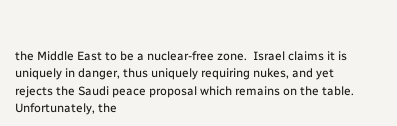the Middle East to be a nuclear-free zone.  Israel claims it is uniquely in danger, thus uniquely requiring nukes, and yet rejects the Saudi peace proposal which remains on the table. Unfortunately, the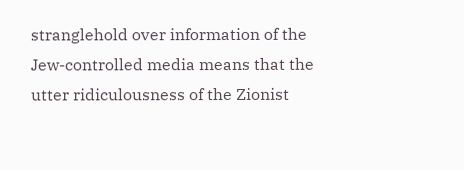stranglehold over information of the Jew-controlled media means that the utter ridiculousness of the Zionist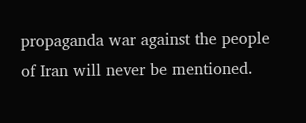propaganda war against the people of Iran will never be mentioned.